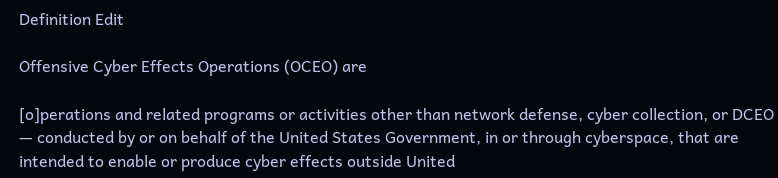Definition Edit

Offensive Cyber Effects Operations (OCEO) are

[o]perations and related programs or activities other than network defense, cyber collection, or DCEO — conducted by or on behalf of the United States Government, in or through cyberspace, that are intended to enable or produce cyber effects outside United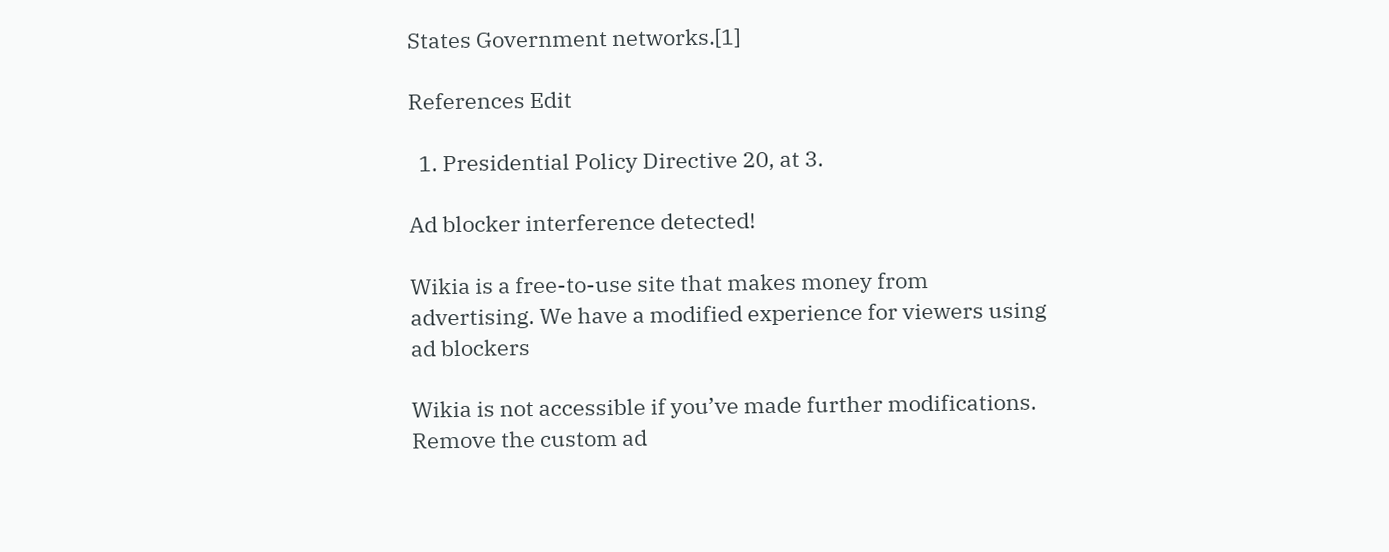States Government networks.[1]

References Edit

  1. Presidential Policy Directive 20, at 3.

Ad blocker interference detected!

Wikia is a free-to-use site that makes money from advertising. We have a modified experience for viewers using ad blockers

Wikia is not accessible if you’ve made further modifications. Remove the custom ad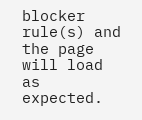blocker rule(s) and the page will load as expected.